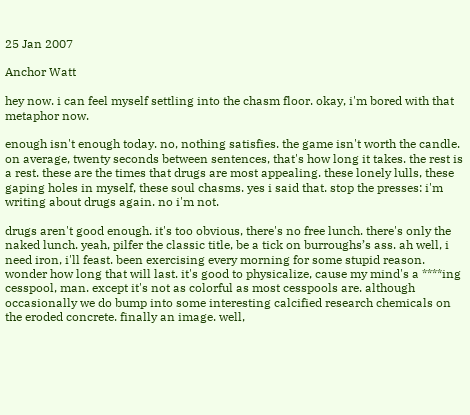25 Jan 2007

Anchor Watt

hey now. i can feel myself settling into the chasm floor. okay, i'm bored with that metaphor now.

enough isn't enough today. no, nothing satisfies. the game isn't worth the candle. on average, twenty seconds between sentences, that's how long it takes. the rest is a rest. these are the times that drugs are most appealing. these lonely lulls, these gaping holes in myself, these soul chasms. yes i said that. stop the presses: i'm writing about drugs again. no i'm not.

drugs aren't good enough. it's too obvious, there's no free lunch. there's only the naked lunch. yeah, pilfer the classic title, be a tick on burroughs’s ass. ah well, i need iron, i'll feast. been exercising every morning for some stupid reason. wonder how long that will last. it's good to physicalize, cause my mind's a ****ing cesspool, man. except it's not as colorful as most cesspools are. although occasionally we do bump into some interesting calcified research chemicals on the eroded concrete. finally an image. well,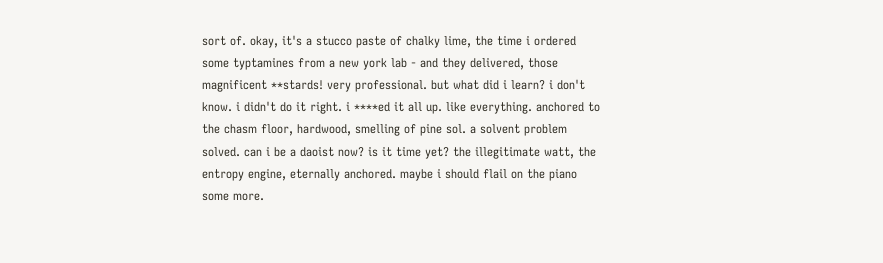sort of. okay, it's a stucco paste of chalky lime, the time i ordered some typtamines from a new york lab - and they delivered, those magnificent **stards! very professional. but what did i learn? i don't know. i didn't do it right. i ****ed it all up. like everything. anchored to the chasm floor, hardwood, smelling of pine sol. a solvent problem solved. can i be a daoist now? is it time yet? the illegitimate watt, the entropy engine, eternally anchored. maybe i should flail on the piano some more.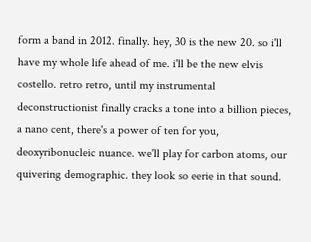form a band in 2012. finally. hey, 30 is the new 20. so i'll have my whole life ahead of me. i'll be the new elvis costello. retro retro, until my instrumental deconstructionist finally cracks a tone into a billion pieces, a nano cent, there's a power of ten for you, deoxyribonucleic nuance. we'll play for carbon atoms, our quivering demographic. they look so eerie in that sound.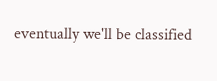eventually we'll be classified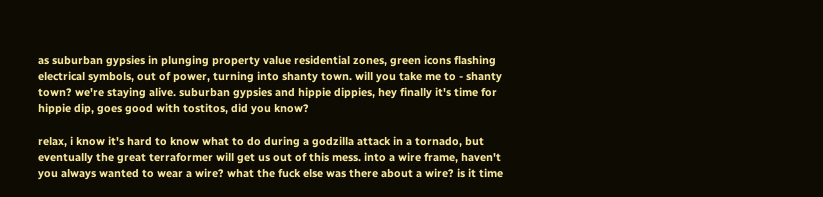as suburban gypsies in plunging property value residential zones, green icons flashing electrical symbols, out of power, turning into shanty town. will you take me to - shanty town? we're staying alive. suburban gypsies and hippie dippies, hey finally it's time for hippie dip, goes good with tostitos, did you know?

relax, i know it's hard to know what to do during a godzilla attack in a tornado, but eventually the great terraformer will get us out of this mess. into a wire frame, haven't you always wanted to wear a wire? what the fuck else was there about a wire? is it time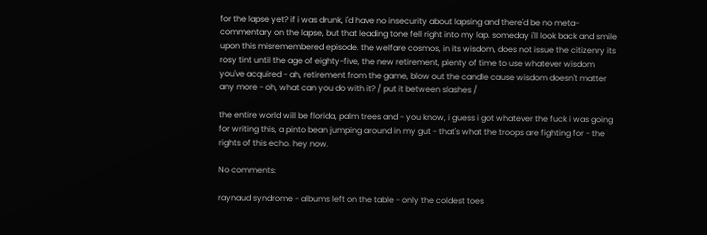for the lapse yet? if i was drunk, i'd have no insecurity about lapsing and there'd be no meta-commentary on the lapse, but that leading tone fell right into my lap. someday i'll look back and smile upon this misremembered episode. the welfare cosmos, in its wisdom, does not issue the citizenry its rosy tint until the age of eighty-five, the new retirement, plenty of time to use whatever wisdom you've acquired - ah, retirement from the game, blow out the candle cause wisdom doesn't matter any more - oh, what can you do with it? / put it between slashes /

the entire world will be florida, palm trees and - you know, i guess i got whatever the fuck i was going for writing this, a pinto bean jumping around in my gut - that's what the troops are fighting for - the rights of this echo. hey now.

No comments:

raynaud syndrome - albums left on the table - only the coldest toes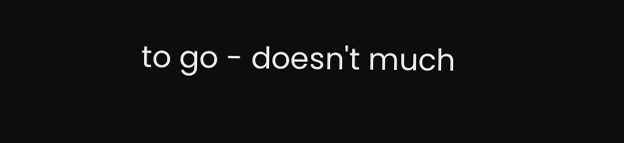to go - doesn't much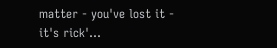matter - you've lost it - it's rick'...